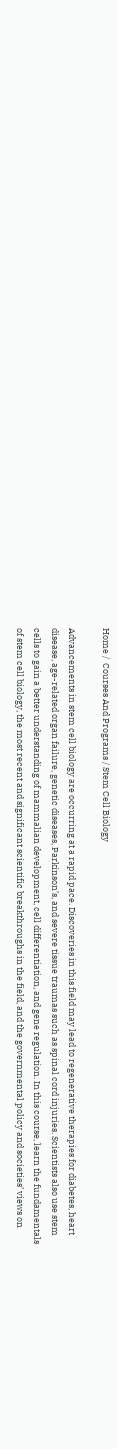Home /  Courses And Programs / Stem Cell Biology

Advancements in stem cell biology are occurring at a rapid pace. Discoveries in this field may lead to regenerative therapies for diabetes, heart disease, age-related organ failure, genetic diseases, Parkinson’s, and severe tissue traumas such as spinal cord injuries. Scientists also use stem cells to gain a better understanding of mammalian development, cell differentiation, and gene regulation. In this course, learn the fundamentals of stem cell biology, the most recent and significant scientific breakthroughs in the field, and the governmental policy and societies’ views on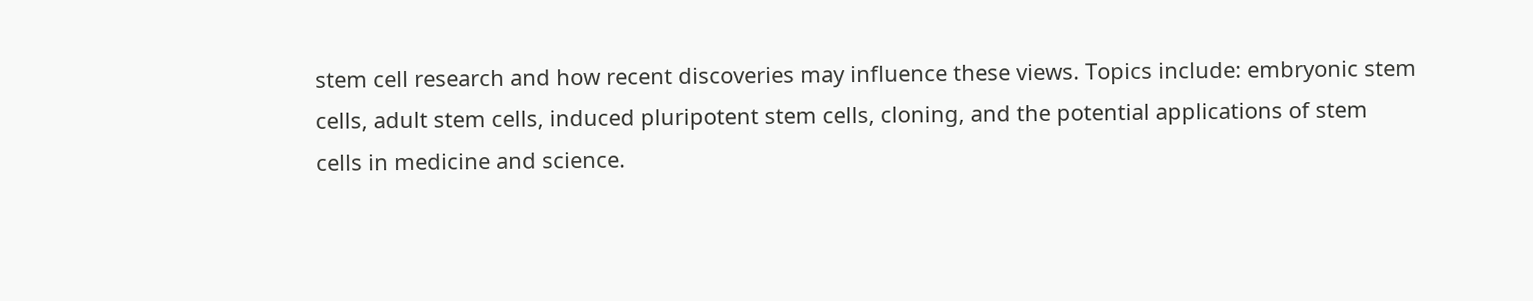stem cell research and how recent discoveries may influence these views. Topics include: embryonic stem cells, adult stem cells, induced pluripotent stem cells, cloning, and the potential applications of stem cells in medicine and science.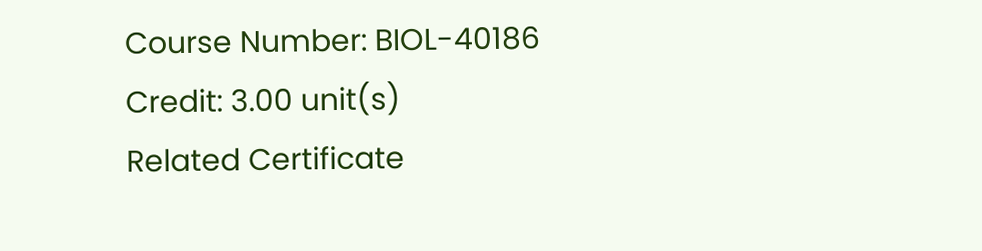Course Number: BIOL-40186
Credit: 3.00 unit(s)
Related Certificate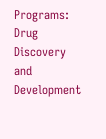Programs: Drug Discovery and Development